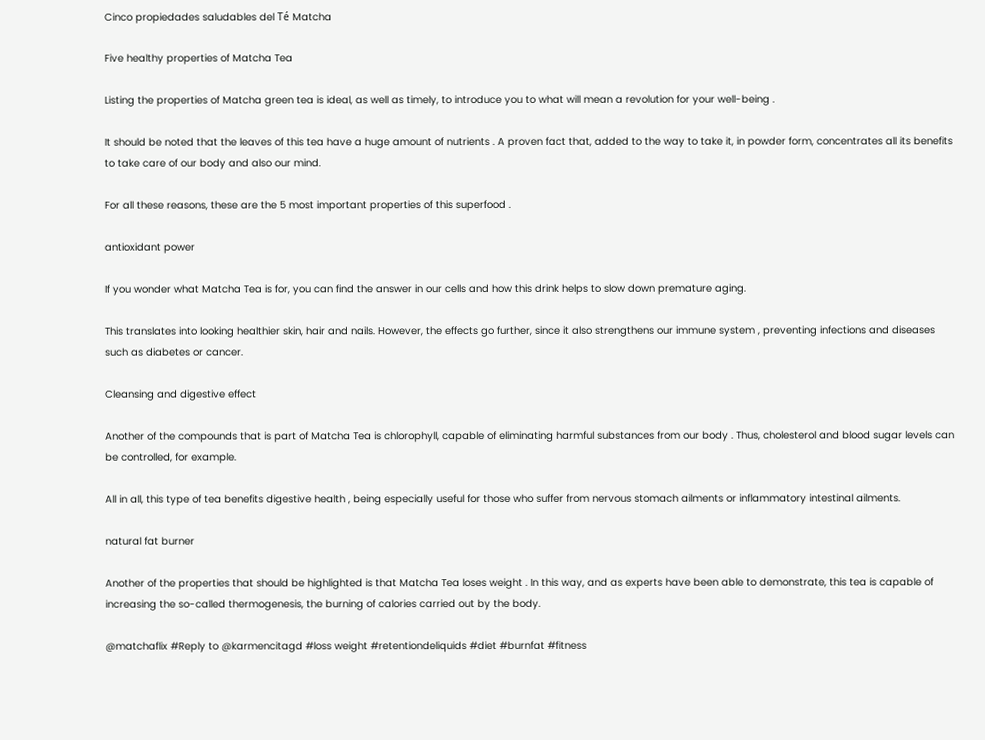Cinco propiedades saludables del Té Matcha

Five healthy properties of Matcha Tea

Listing the properties of Matcha green tea is ideal, as well as timely, to introduce you to what will mean a revolution for your well-being .

It should be noted that the leaves of this tea have a huge amount of nutrients . A proven fact that, added to the way to take it, in powder form, concentrates all its benefits to take care of our body and also our mind.

For all these reasons, these are the 5 most important properties of this superfood .

antioxidant power

If you wonder what Matcha Tea is for, you can find the answer in our cells and how this drink helps to slow down premature aging.

This translates into looking healthier skin, hair and nails. However, the effects go further, since it also strengthens our immune system , preventing infections and diseases such as diabetes or cancer.

Cleansing and digestive effect

Another of the compounds that is part of Matcha Tea is chlorophyll, capable of eliminating harmful substances from our body . Thus, cholesterol and blood sugar levels can be controlled, for example.

All in all, this type of tea benefits digestive health , being especially useful for those who suffer from nervous stomach ailments or inflammatory intestinal ailments.

natural fat burner

Another of the properties that should be highlighted is that Matcha Tea loses weight . In this way, and as experts have been able to demonstrate, this tea is capable of increasing the so-called thermogenesis, the burning of calories carried out by the body.

@matchaflix #Reply to @karmencitagd #loss weight #retentiondeliquids #diet #burnfat #fitness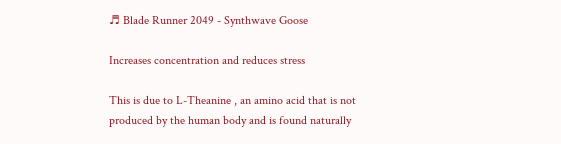♬ Blade Runner 2049 - Synthwave Goose

Increases concentration and reduces stress

This is due to L-Theanine , an amino acid that is not produced by the human body and is found naturally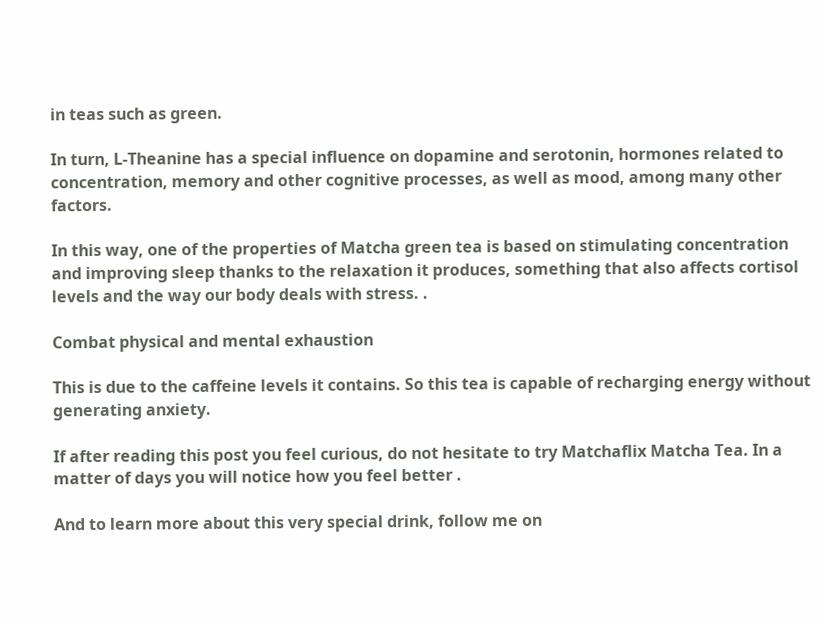in teas such as green.

In turn, L-Theanine has a special influence on dopamine and serotonin, hormones related to concentration, memory and other cognitive processes, as well as mood, among many other factors.

In this way, one of the properties of Matcha green tea is based on stimulating concentration and improving sleep thanks to the relaxation it produces, something that also affects cortisol levels and the way our body deals with stress. .

Combat physical and mental exhaustion

This is due to the caffeine levels it contains. So this tea is capable of recharging energy without generating anxiety.

If after reading this post you feel curious, do not hesitate to try Matchaflix Matcha Tea. In a matter of days you will notice how you feel better .

And to learn more about this very special drink, follow me on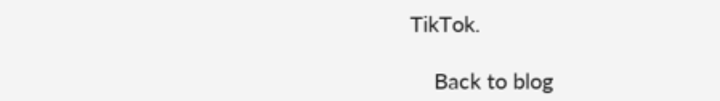TikTok.

    Back to blog